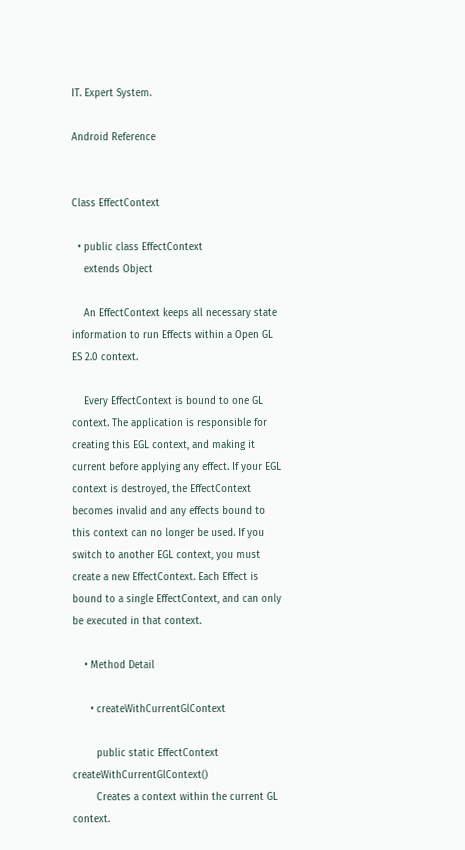IT. Expert System.

Android Reference


Class EffectContext

  • public class EffectContext
    extends Object

    An EffectContext keeps all necessary state information to run Effects within a Open GL ES 2.0 context.

    Every EffectContext is bound to one GL context. The application is responsible for creating this EGL context, and making it current before applying any effect. If your EGL context is destroyed, the EffectContext becomes invalid and any effects bound to this context can no longer be used. If you switch to another EGL context, you must create a new EffectContext. Each Effect is bound to a single EffectContext, and can only be executed in that context.

    • Method Detail

      • createWithCurrentGlContext

        public static EffectContext createWithCurrentGlContext()
        Creates a context within the current GL context.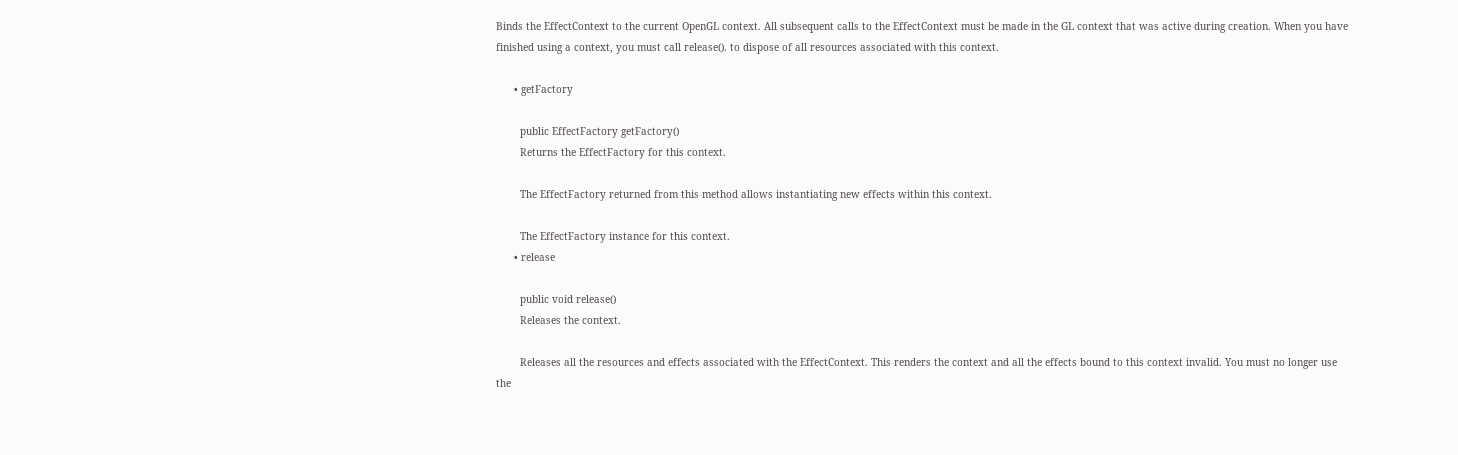Binds the EffectContext to the current OpenGL context. All subsequent calls to the EffectContext must be made in the GL context that was active during creation. When you have finished using a context, you must call release(). to dispose of all resources associated with this context.

      • getFactory

        public EffectFactory getFactory()
        Returns the EffectFactory for this context.

        The EffectFactory returned from this method allows instantiating new effects within this context.

        The EffectFactory instance for this context.
      • release

        public void release()
        Releases the context.

        Releases all the resources and effects associated with the EffectContext. This renders the context and all the effects bound to this context invalid. You must no longer use the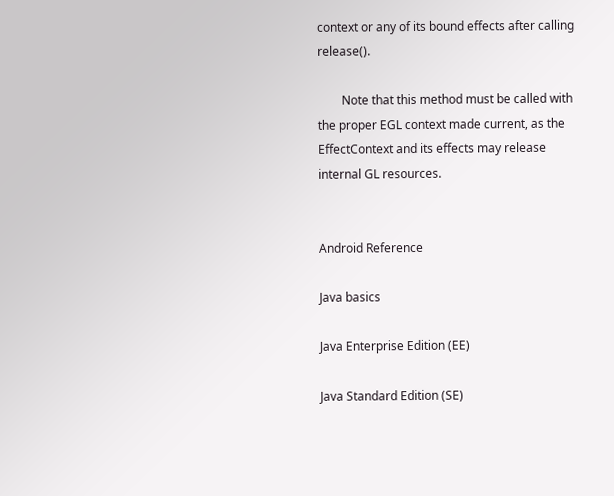context or any of its bound effects after calling release().

        Note that this method must be called with the proper EGL context made current, as the EffectContext and its effects may release internal GL resources.


Android Reference

Java basics

Java Enterprise Edition (EE)

Java Standard Edition (SE)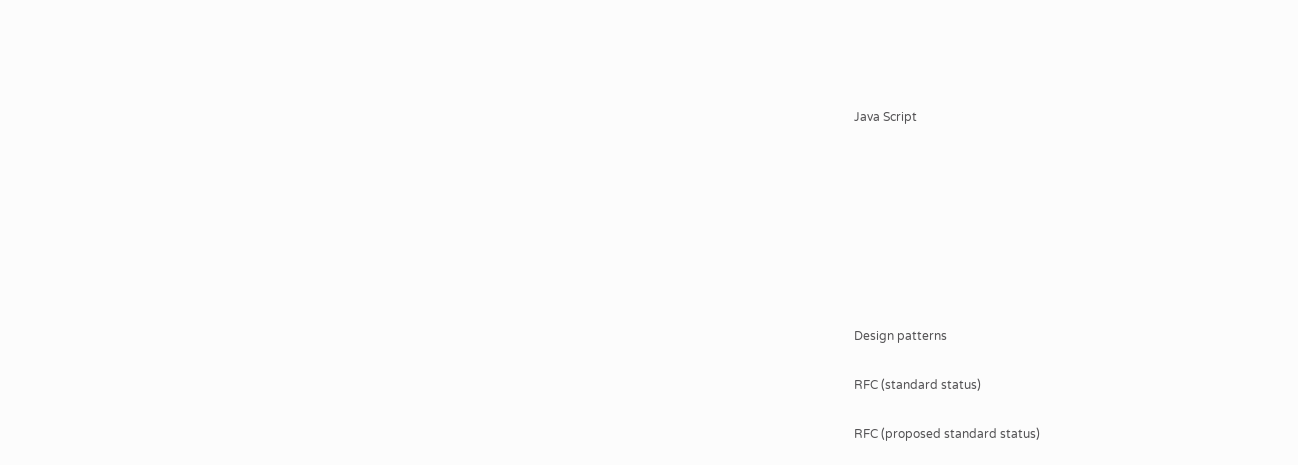Java Script








Design patterns

RFC (standard status)

RFC (proposed standard status)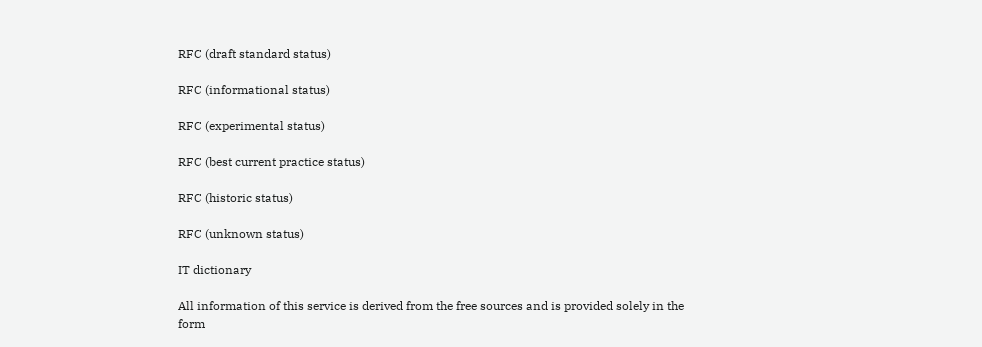RFC (draft standard status)

RFC (informational status)

RFC (experimental status)

RFC (best current practice status)

RFC (historic status)

RFC (unknown status)

IT dictionary

All information of this service is derived from the free sources and is provided solely in the form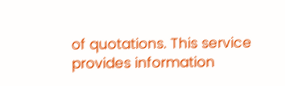of quotations. This service provides information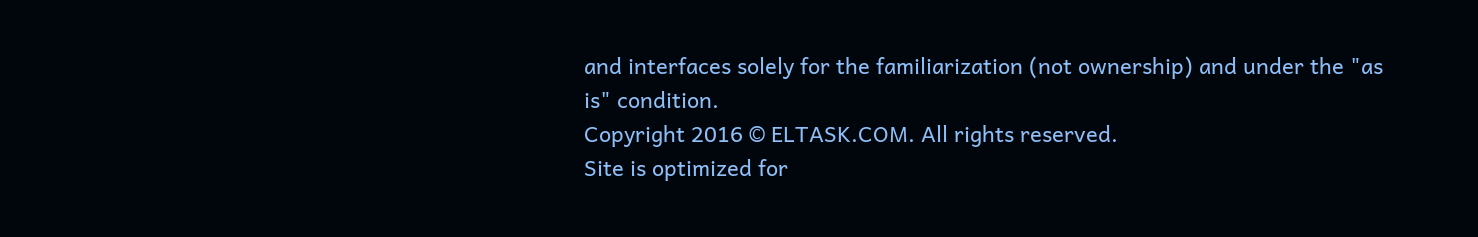and interfaces solely for the familiarization (not ownership) and under the "as is" condition.
Copyright 2016 © ELTASK.COM. All rights reserved.
Site is optimized for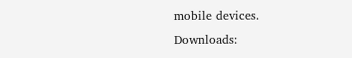mobile devices.
Downloads: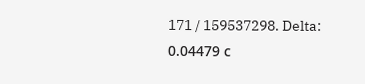171 / 159537298. Delta: 0.04479 с